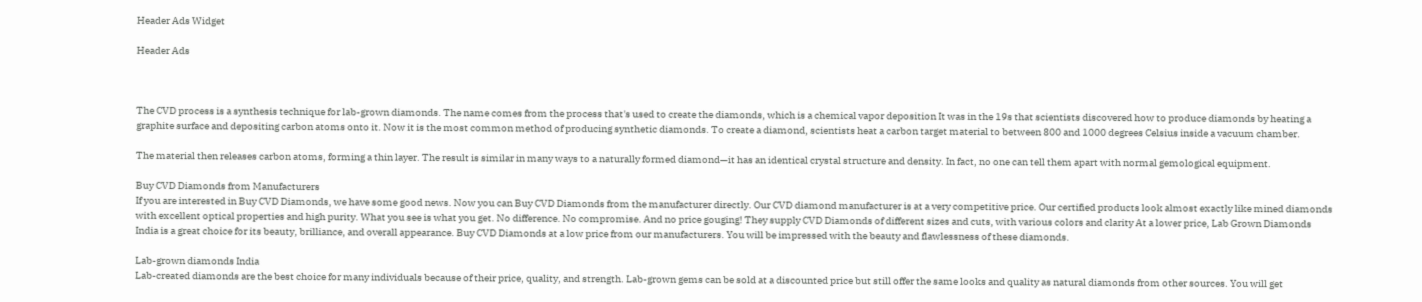Header Ads Widget

Header Ads



The CVD process is a synthesis technique for lab-grown diamonds. The name comes from the process that's used to create the diamonds, which is a chemical vapor deposition It was in the 19s that scientists discovered how to produce diamonds by heating a graphite surface and depositing carbon atoms onto it. Now it is the most common method of producing synthetic diamonds. To create a diamond, scientists heat a carbon target material to between 800 and 1000 degrees Celsius inside a vacuum chamber.

The material then releases carbon atoms, forming a thin layer. The result is similar in many ways to a naturally formed diamond—it has an identical crystal structure and density. In fact, no one can tell them apart with normal gemological equipment.

Buy CVD Diamonds from Manufacturers
If you are interested in Buy CVD Diamonds, we have some good news. Now you can Buy CVD Diamonds from the manufacturer directly. Our CVD diamond manufacturer is at a very competitive price. Our certified products look almost exactly like mined diamonds with excellent optical properties and high purity. What you see is what you get. No difference. No compromise. And no price gouging! They supply CVD Diamonds of different sizes and cuts, with various colors and clarity At a lower price, Lab Grown Diamonds India is a great choice for its beauty, brilliance, and overall appearance. Buy CVD Diamonds at a low price from our manufacturers. You will be impressed with the beauty and flawlessness of these diamonds.

Lab-grown diamonds India
Lab-created diamonds are the best choice for many individuals because of their price, quality, and strength. Lab-grown gems can be sold at a discounted price but still offer the same looks and quality as natural diamonds from other sources. You will get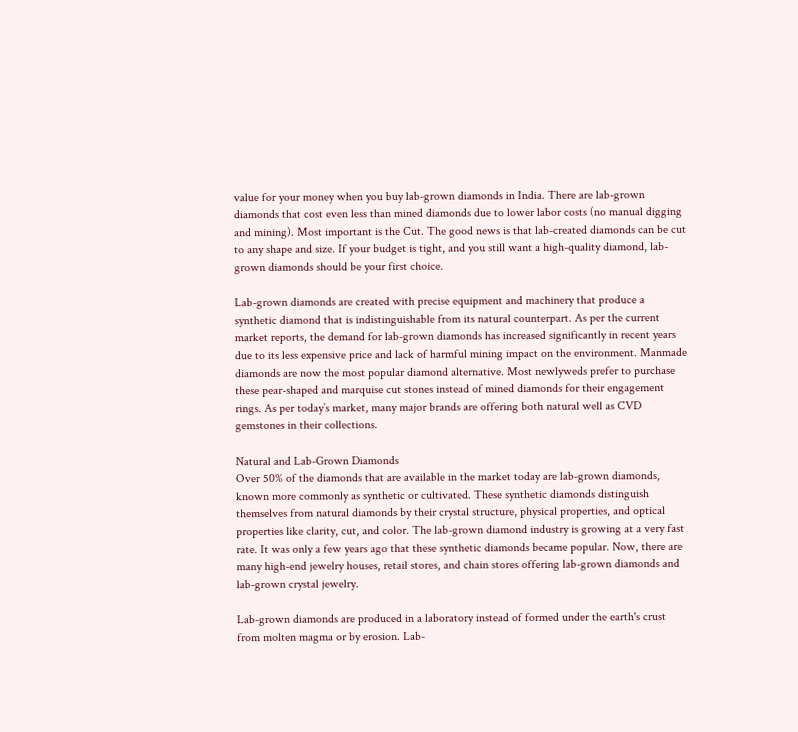value for your money when you buy lab-grown diamonds in India. There are lab-grown diamonds that cost even less than mined diamonds due to lower labor costs (no manual digging and mining). Most important is the Cut. The good news is that lab-created diamonds can be cut to any shape and size. If your budget is tight, and you still want a high-quality diamond, lab-grown diamonds should be your first choice.

Lab-grown diamonds are created with precise equipment and machinery that produce a synthetic diamond that is indistinguishable from its natural counterpart. As per the current market reports, the demand for lab-grown diamonds has increased significantly in recent years due to its less expensive price and lack of harmful mining impact on the environment. Manmade diamonds are now the most popular diamond alternative. Most newlyweds prefer to purchase these pear-shaped and marquise cut stones instead of mined diamonds for their engagement rings. As per today’s market, many major brands are offering both natural well as CVD gemstones in their collections.

Natural and Lab-Grown Diamonds
Over 50% of the diamonds that are available in the market today are lab-grown diamonds, known more commonly as synthetic or cultivated. These synthetic diamonds distinguish themselves from natural diamonds by their crystal structure, physical properties, and optical properties like clarity, cut, and color. The lab-grown diamond industry is growing at a very fast rate. It was only a few years ago that these synthetic diamonds became popular. Now, there are many high-end jewelry houses, retail stores, and chain stores offering lab-grown diamonds and lab-grown crystal jewelry.

Lab-grown diamonds are produced in a laboratory instead of formed under the earth's crust from molten magma or by erosion. Lab-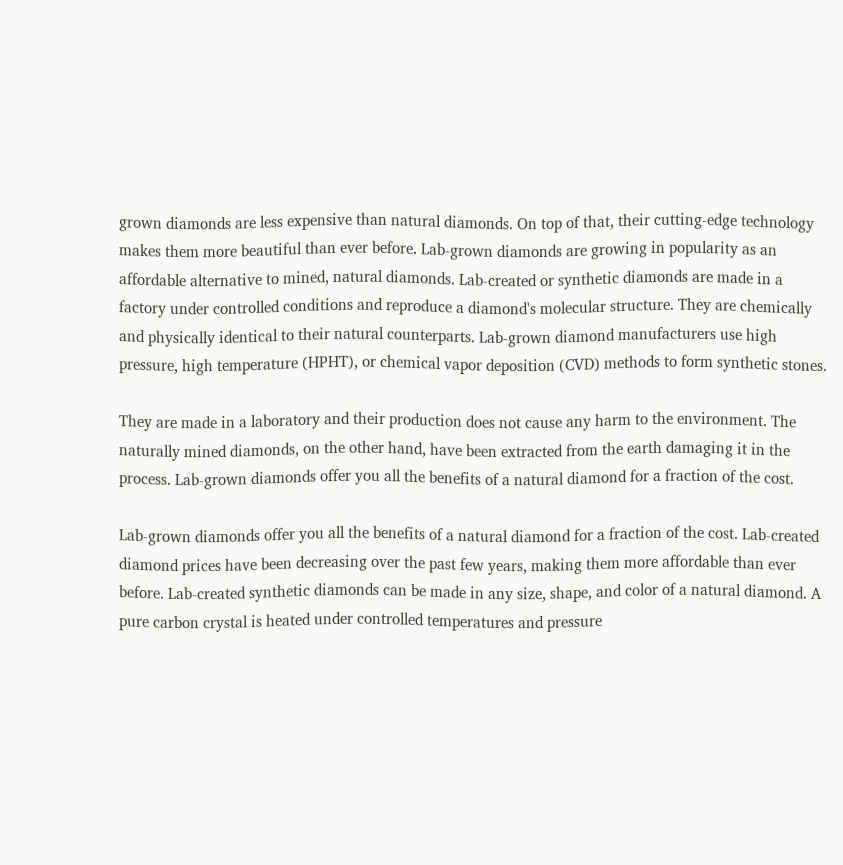grown diamonds are less expensive than natural diamonds. On top of that, their cutting-edge technology makes them more beautiful than ever before. Lab-grown diamonds are growing in popularity as an affordable alternative to mined, natural diamonds. Lab-created or synthetic diamonds are made in a factory under controlled conditions and reproduce a diamond's molecular structure. They are chemically and physically identical to their natural counterparts. Lab-grown diamond manufacturers use high pressure, high temperature (HPHT), or chemical vapor deposition (CVD) methods to form synthetic stones.

They are made in a laboratory and their production does not cause any harm to the environment. The naturally mined diamonds, on the other hand, have been extracted from the earth damaging it in the process. Lab-grown diamonds offer you all the benefits of a natural diamond for a fraction of the cost.

Lab-grown diamonds offer you all the benefits of a natural diamond for a fraction of the cost. Lab-created diamond prices have been decreasing over the past few years, making them more affordable than ever before. Lab-created synthetic diamonds can be made in any size, shape, and color of a natural diamond. A pure carbon crystal is heated under controlled temperatures and pressure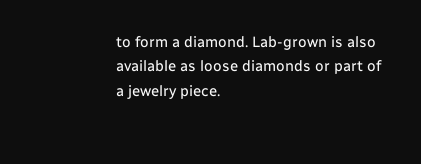to form a diamond. Lab-grown is also available as loose diamonds or part of a jewelry piece.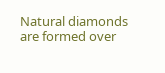Natural diamonds are formed over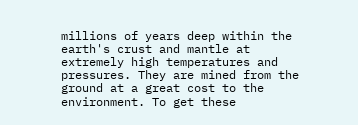millions of years deep within the earth's crust and mantle at extremely high temperatures and pressures. They are mined from the ground at a great cost to the environment. To get these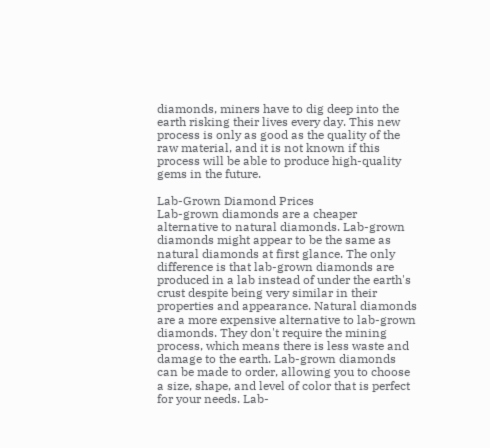diamonds, miners have to dig deep into the earth risking their lives every day. This new process is only as good as the quality of the raw material, and it is not known if this process will be able to produce high-quality gems in the future.

Lab-Grown Diamond Prices
Lab-grown diamonds are a cheaper alternative to natural diamonds. Lab-grown diamonds might appear to be the same as natural diamonds at first glance. The only difference is that lab-grown diamonds are produced in a lab instead of under the earth's crust despite being very similar in their properties and appearance. Natural diamonds are a more expensive alternative to lab-grown diamonds. They don't require the mining process, which means there is less waste and damage to the earth. Lab-grown diamonds can be made to order, allowing you to choose a size, shape, and level of color that is perfect for your needs. Lab-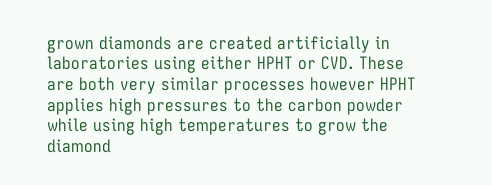grown diamonds are created artificially in laboratories using either HPHT or CVD. These are both very similar processes however HPHT applies high pressures to the carbon powder while using high temperatures to grow the diamond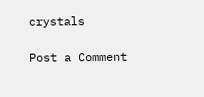crystals

Post a Comment